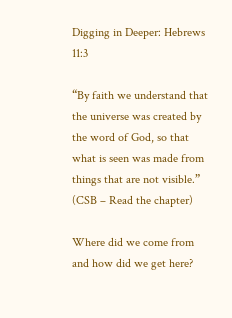Digging in Deeper: Hebrews 11:3

“By faith we understand that the universe was created by the word of God, so that what is seen was made from things that are not visible.” (CSB – Read the chapter)

Where did we come from and how did we get here?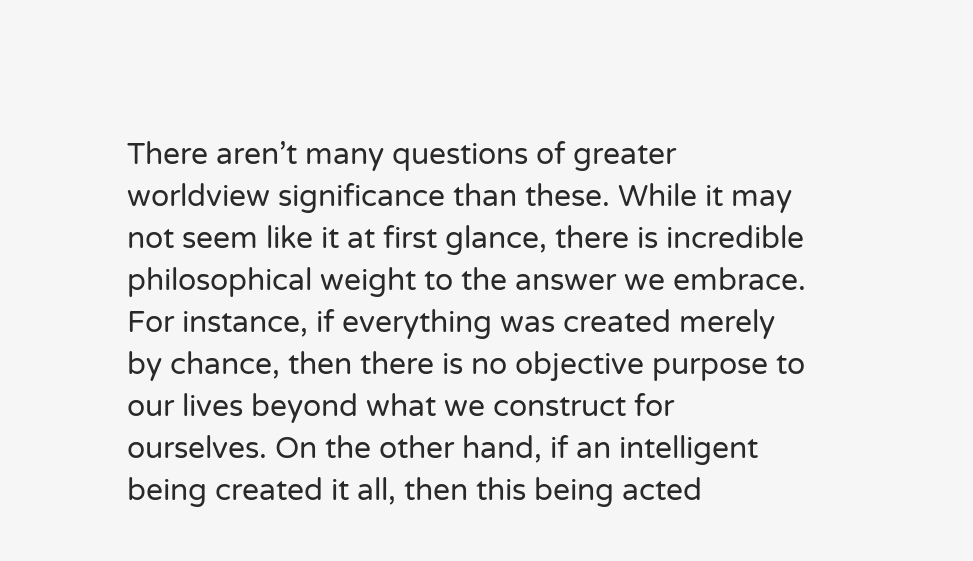There aren’t many questions of greater worldview significance than these. While it may not seem like it at first glance, there is incredible philosophical weight to the answer we embrace. For instance, if everything was created merely by chance, then there is no objective purpose to our lives beyond what we construct for ourselves. On the other hand, if an intelligent being created it all, then this being acted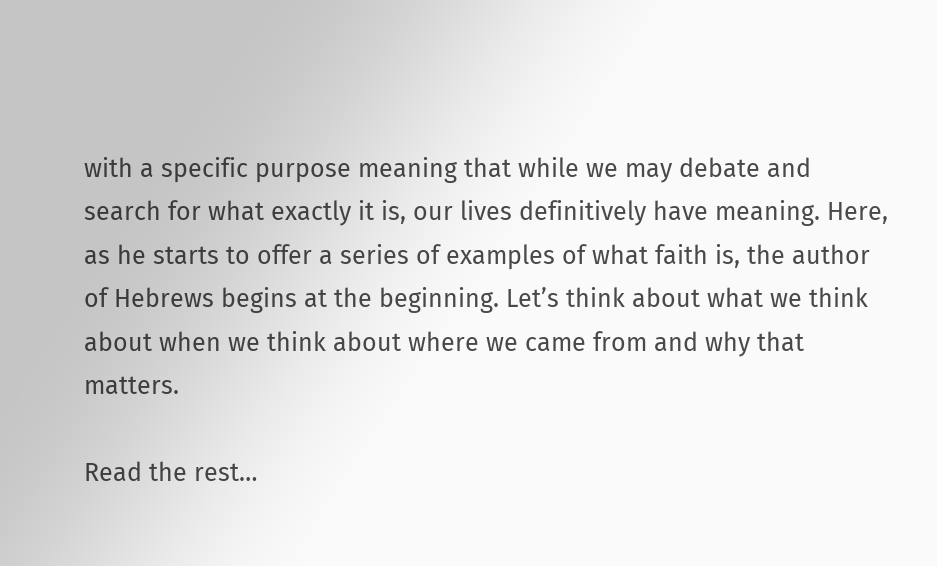with a specific purpose meaning that while we may debate and search for what exactly it is, our lives definitively have meaning. Here, as he starts to offer a series of examples of what faith is, the author of Hebrews begins at the beginning. Let’s think about what we think about when we think about where we came from and why that matters.

Read the rest…